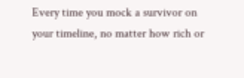Every time you mock a survivor on your timeline, no matter how rich or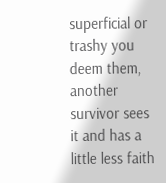superficial or trashy you deem them, another survivor sees it and has a little less faith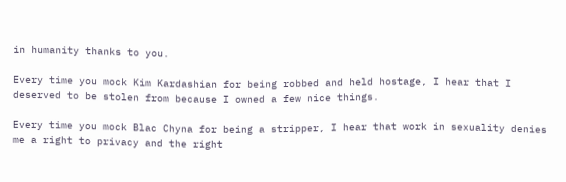in humanity thanks to you.

Every time you mock Kim Kardashian for being robbed and held hostage, I hear that I deserved to be stolen from because I owned a few nice things.

Every time you mock Blac Chyna for being a stripper, I hear that work in sexuality denies me a right to privacy and the right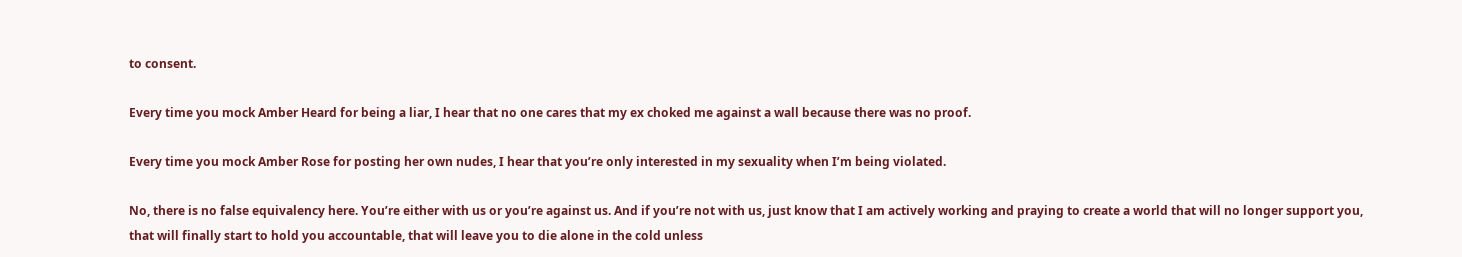to consent.

Every time you mock Amber Heard for being a liar, I hear that no one cares that my ex choked me against a wall because there was no proof.

Every time you mock Amber Rose for posting her own nudes, I hear that you’re only interested in my sexuality when I’m being violated.

No, there is no false equivalency here. You’re either with us or you’re against us. And if you’re not with us, just know that I am actively working and praying to create a world that will no longer support you, that will finally start to hold you accountable, that will leave you to die alone in the cold unless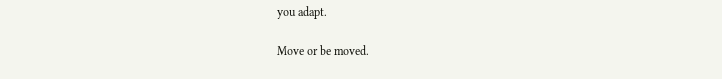you adapt.

Move or be moved.